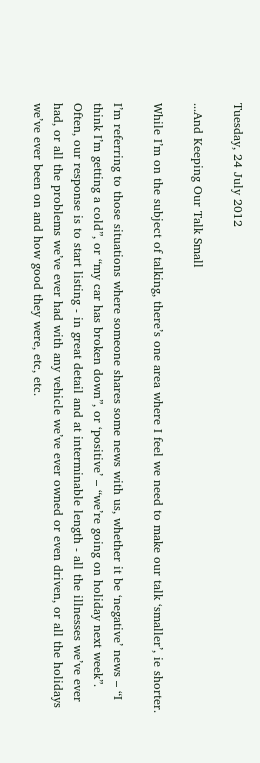Tuesday, 24 July 2012

...And Keeping Our Talk Small

While I’m on the subject of talking, there’s one area where I feel we need to make our talk ‘smaller’, ie shorter.

I’m referring to those situations where someone shares some news with us, whether it be ‘negative’ news – “I think I’m getting a cold”, or “my car has broken down”, or ‘positive’ – “we’re going on holiday next week”. Often, our response is to start listing - in great detail and at interminable length - all the illnesses we’ve ever had, or all the problems we’ve ever had with any vehicle we’ve ever owned or even driven, or all the holidays we’ve ever been on and how good they were, etc, etc.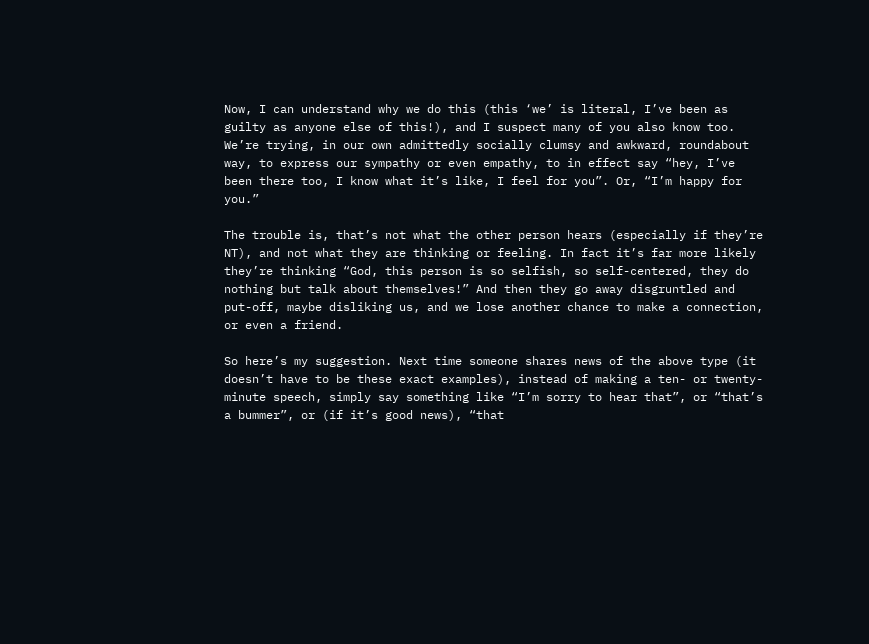Now, I can understand why we do this (this ‘we’ is literal, I’ve been as guilty as anyone else of this!), and I suspect many of you also know too. We’re trying, in our own admittedly socially clumsy and awkward, roundabout way, to express our sympathy or even empathy, to in effect say “hey, I’ve been there too, I know what it’s like, I feel for you”. Or, “I’m happy for you.”

The trouble is, that’s not what the other person hears (especially if they’re NT), and not what they are thinking or feeling. In fact it’s far more likely they’re thinking “God, this person is so selfish, so self-centered, they do nothing but talk about themselves!” And then they go away disgruntled and put-off, maybe disliking us, and we lose another chance to make a connection, or even a friend.

So here’s my suggestion. Next time someone shares news of the above type (it doesn’t have to be these exact examples), instead of making a ten- or twenty-minute speech, simply say something like “I’m sorry to hear that”, or “that’s a bummer”, or (if it’s good news), “that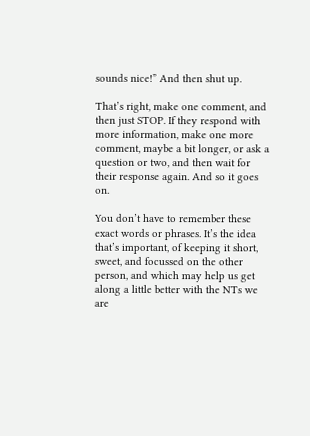sounds nice!” And then shut up.

That’s right, make one comment, and then just STOP. If they respond with more information, make one more comment, maybe a bit longer, or ask a question or two, and then wait for their response again. And so it goes on.

You don’t have to remember these exact words or phrases. It’s the idea that’s important, of keeping it short, sweet, and focussed on the other person, and which may help us get along a little better with the NTs we are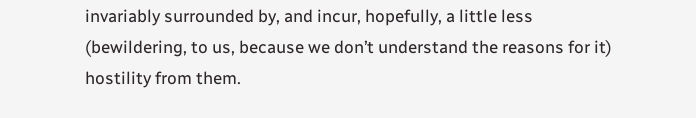invariably surrounded by, and incur, hopefully, a little less (bewildering, to us, because we don’t understand the reasons for it) hostility from them.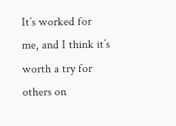It’s worked for me, and I think it’s worth a try for others on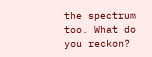the spectrum too. What do you reckon?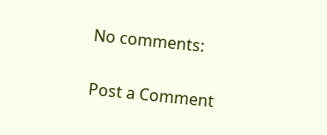No comments:

Post a Comment